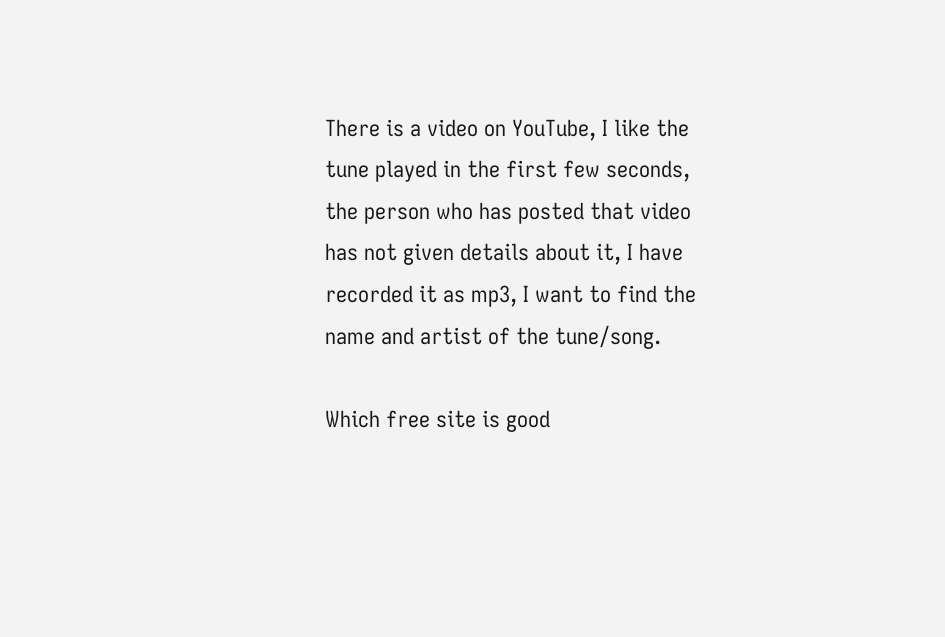There is a video on YouTube, I like the tune played in the first few seconds, the person who has posted that video has not given details about it, I have recorded it as mp3, I want to find the name and artist of the tune/song.

Which free site is good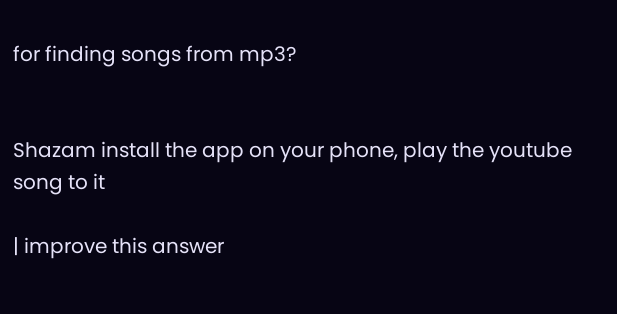for finding songs from mp3?


Shazam install the app on your phone, play the youtube song to it

| improve this answer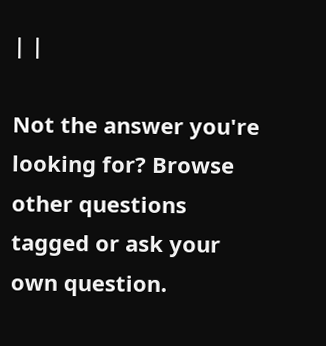| |

Not the answer you're looking for? Browse other questions tagged or ask your own question.